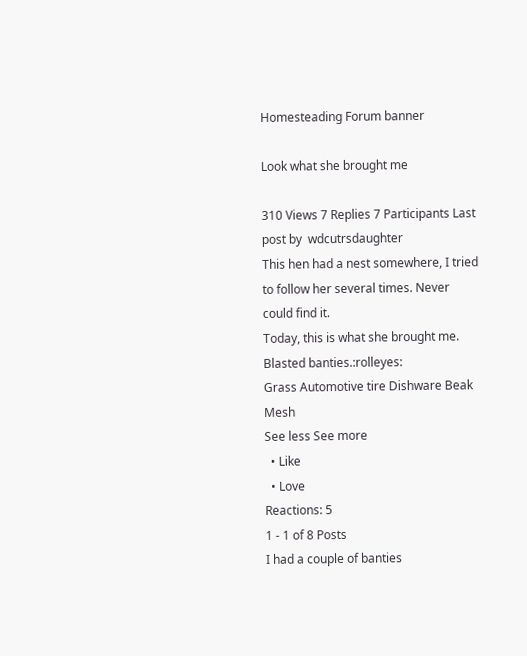Homesteading Forum banner

Look what she brought me

310 Views 7 Replies 7 Participants Last post by  wdcutrsdaughter
This hen had a nest somewhere, I tried to follow her several times. Never could find it.
Today, this is what she brought me. Blasted banties.:rolleyes:
Grass Automotive tire Dishware Beak Mesh
See less See more
  • Like
  • Love
Reactions: 5
1 - 1 of 8 Posts
I had a couple of banties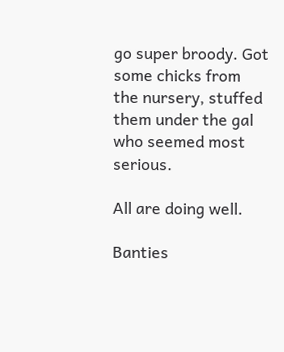go super broody. Got some chicks from the nursery, stuffed them under the gal who seemed most serious.

All are doing well.

Banties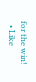for the win!
  • Like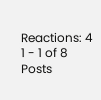Reactions: 4
1 - 1 of 8 Posts